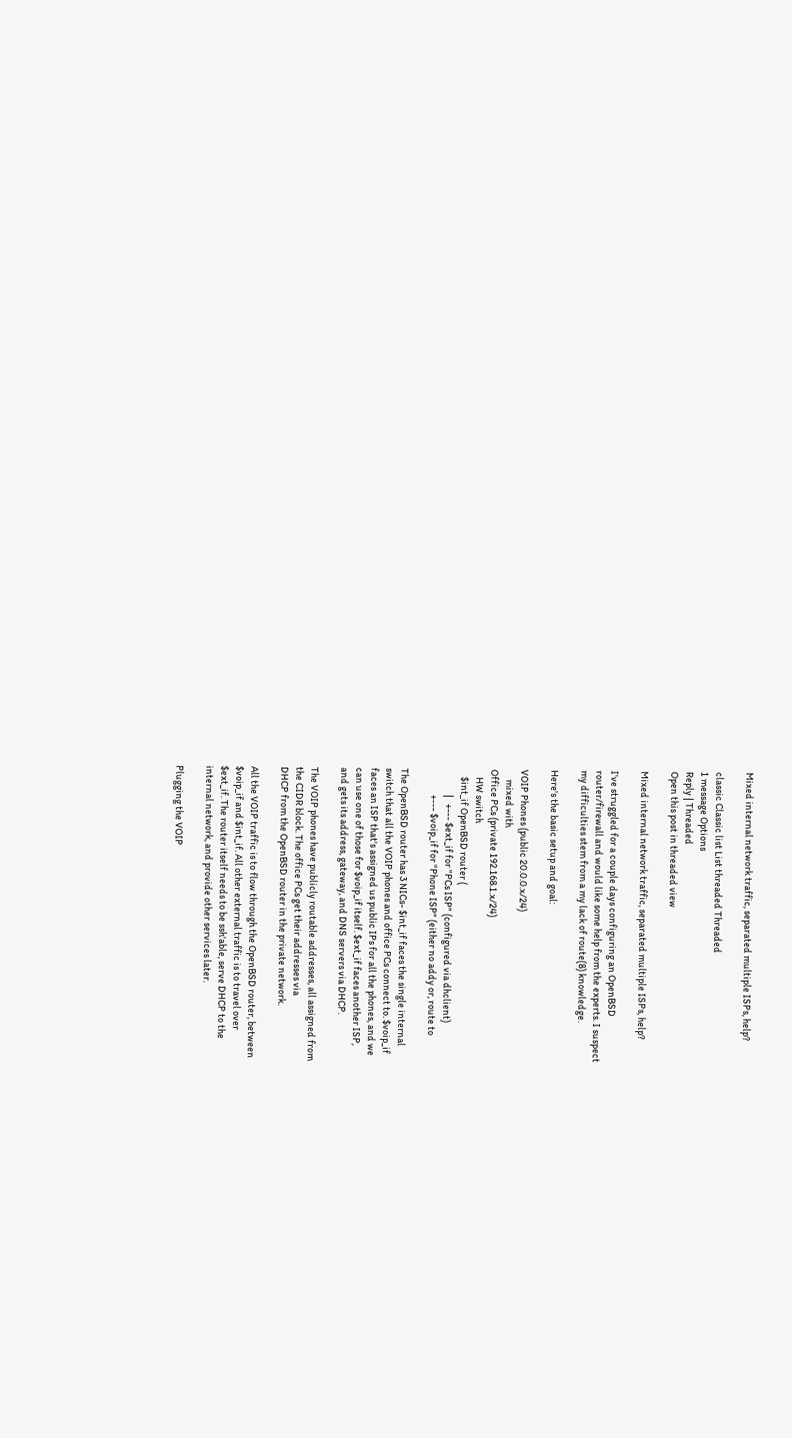Mixed internal network traffic, separated multiple ISPs, help?

classic Classic list List threaded Threaded
1 message Options
Reply | Threaded
Open this post in threaded view

Mixed internal network traffic, separated multiple ISPs, help?

I've struggled for a couple days configuring an OpenBSD
router/firewall and would like some help from the experts. I suspect
my difficulties stem from a my lack of route(8) knowledge.

Here's the basic setup and goal:

VOIP Phones (public 20.0.0.x/24)
     mixed with
Office PCs (private 192.168.1.x/24)
    HW switch
    $int_if OpenBSD router (
             |   +--- $ext_if for "PCs ISP" (configured via dhclient)
             +--- $voip_if for "Phone ISP" (either no addy or, route to

The OpenBSD router has 3 NICs- $int_if faces the single internal
switch that all the VOIP phones and office PCs connect to. $voip_if
faces an ISP that's assigned us public IPs for all the phones, and we
can use one of those for $voip_if itself. $ext_if faces another ISP,
and gets its address, gateway, and DNS servers via DHCP.

The VOIP phones have publicly routable addresses, all assigned from
the CIDR block. The office PCs get their addresses via
DHCP from the OpenBSD router in the private network.

All the VOIP traffic is to flow through the OpenBSD router, between
$voip_if and $int_if. All other external traffic is to travel over
$ext_if. The router itself needs to be ssh'able, serve DHCP to the
internal network, and provide other services later.

Plugging the VOIP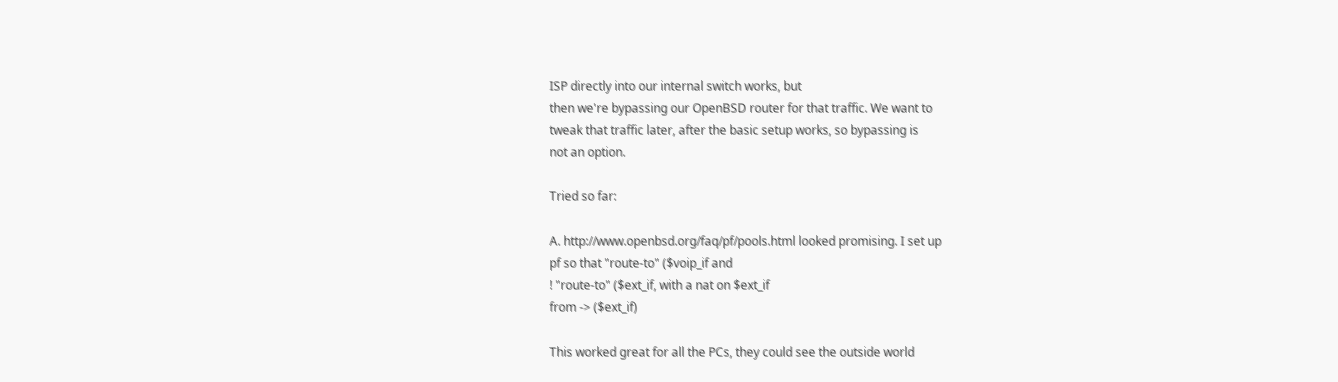ISP directly into our internal switch works, but
then we're bypassing our OpenBSD router for that traffic. We want to
tweak that traffic later, after the basic setup works, so bypassing is
not an option.

Tried so far:

A. http://www.openbsd.org/faq/pf/pools.html looked promising. I set up
pf so that "route-to" ($voip_if and
! "route-to" ($ext_if, with a nat on $ext_if
from -> ($ext_if)

This worked great for all the PCs, they could see the outside world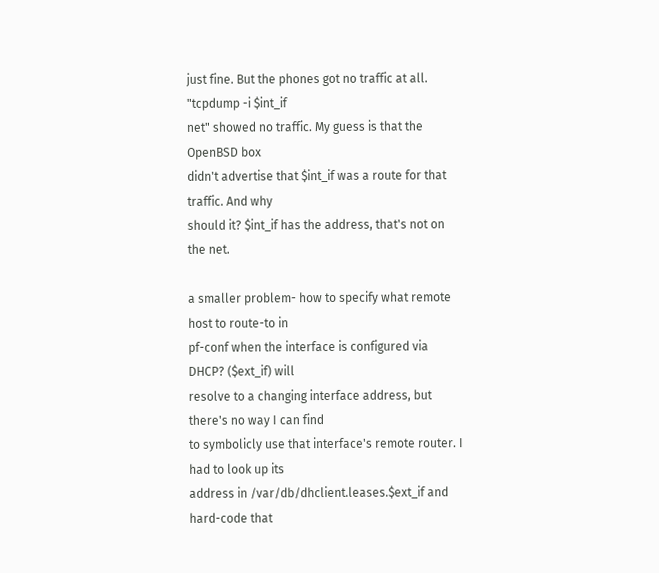just fine. But the phones got no traffic at all. "tcpdump -i $int_if
net" showed no traffic. My guess is that the OpenBSD box
didn't advertise that $int_if was a route for that traffic. And why
should it? $int_if has the address, that's not on the net.

a smaller problem- how to specify what remote host to route-to in
pf-conf when the interface is configured via DHCP? ($ext_if) will
resolve to a changing interface address, but there's no way I can find
to symbolicly use that interface's remote router. I had to look up its
address in /var/db/dhclient.leases.$ext_if and hard-code that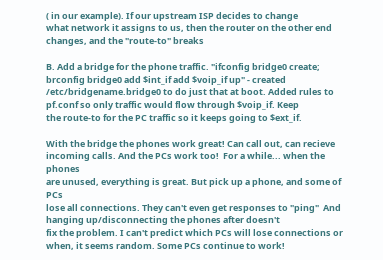( in our example). If our upstream ISP decides to change
what network it assigns to us, then the router on the other end
changes, and the "route-to" breaks

B. Add a bridge for the phone traffic. "ifconfig bridge0 create;
brconfig bridge0 add $int_if add $voip_if up" - created
/etc/bridgename.bridge0 to do just that at boot. Added rules to
pf.conf so only traffic would flow through $voip_if. Keep
the route-to for the PC traffic so it keeps going to $ext_if.

With the bridge the phones work great! Can call out, can recieve
incoming calls. And the PCs work too!  For a while... when the phones
are unused, everything is great. But pick up a phone, and some of PCs
lose all connections. They can't even get responses to "ping"  And hanging up/disconnecting the phones after doesn't
fix the problem. I can't predict which PCs will lose connections or
when, it seems random. Some PCs continue to work!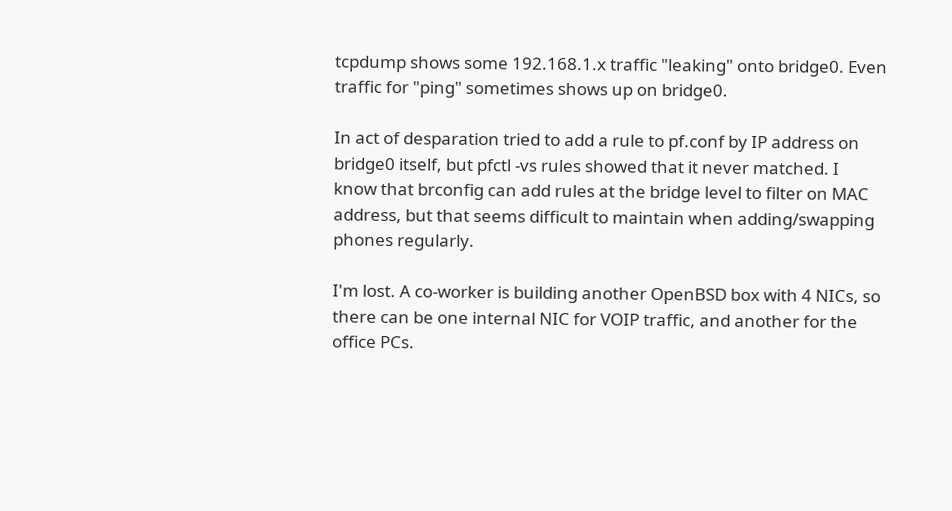tcpdump shows some 192.168.1.x traffic "leaking" onto bridge0. Even
traffic for "ping" sometimes shows up on bridge0.

In act of desparation tried to add a rule to pf.conf by IP address on
bridge0 itself, but pfctl -vs rules showed that it never matched. I
know that brconfig can add rules at the bridge level to filter on MAC
address, but that seems difficult to maintain when adding/swapping
phones regularly.

I'm lost. A co-worker is building another OpenBSD box with 4 NICs, so
there can be one internal NIC for VOIP traffic, and another for the
office PCs.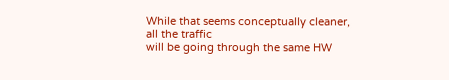While that seems conceptually cleaner, all the traffic
will be going through the same HW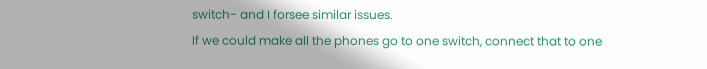switch- and I forsee similar issues.
If we could make all the phones go to one switch, connect that to one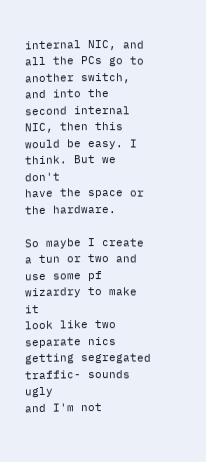internal NIC, and all the PCs go to another switch, and into the
second internal NIC, then this would be easy. I think. But we don't
have the space or the hardware.

So maybe I create a tun or two and use some pf wizardry to make it
look like two separate nics getting segregated traffic- sounds ugly
and I'm not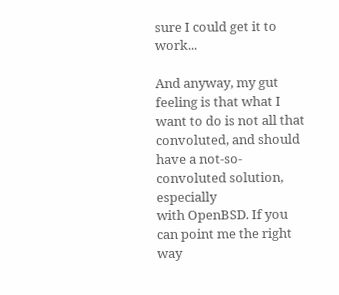sure I could get it to work...

And anyway, my gut feeling is that what I want to do is not all that
convoluted, and should have a not-so-convoluted solution, especially
with OpenBSD. If you can point me the right way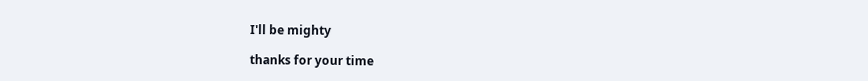I'll be mighty

thanks for your time